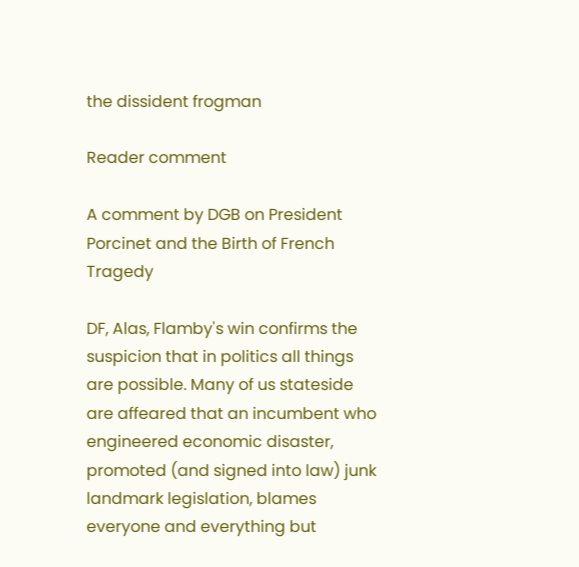the dissident frogman

Reader comment

A comment by DGB on President Porcinet and the Birth of French Tragedy

DF, Alas, Flamby's win confirms the suspicion that in politics all things are possible. Many of us stateside are affeared that an incumbent who engineered economic disaster, promoted (and signed into law) junk landmark legislation, blames everyone and everything but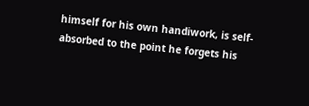himself for his own handiwork, is self-absorbed to the point he forgets his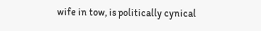wife in tow, is politically cynical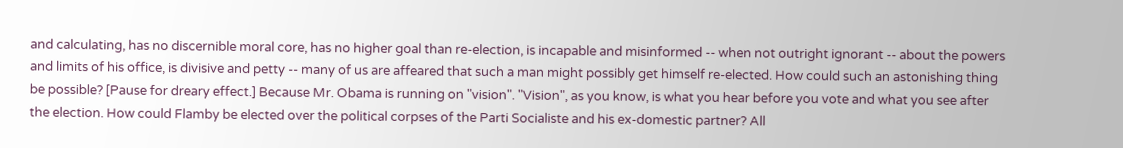and calculating, has no discernible moral core, has no higher goal than re-election, is incapable and misinformed -- when not outright ignorant -- about the powers and limits of his office, is divisive and petty -- many of us are affeared that such a man might possibly get himself re-elected. How could such an astonishing thing be possible? [Pause for dreary effect.] Because Mr. Obama is running on "vision". "Vision", as you know, is what you hear before you vote and what you see after the election. How could Flamby be elected over the political corpses of the Parti Socialiste and his ex-domestic partner? All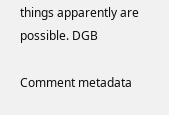things apparently are possible. DGB

Comment metadata